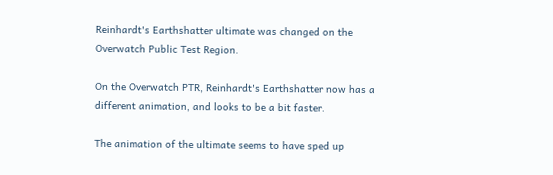Reinhardt's Earthshatter ultimate was changed on the Overwatch Public Test Region.

On the Overwatch PTR, Reinhardt's Earthshatter now has a different animation, and looks to be a bit faster.

The animation of the ultimate seems to have sped up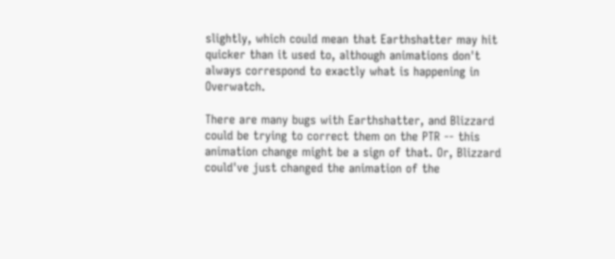slightly, which could mean that Earthshatter may hit quicker than it used to, although animations don't always correspond to exactly what is happening in Overwatch.

There are many bugs with Earthshatter, and Blizzard could be trying to correct them on the PTR -- this animation change might be a sign of that. Or, Blizzard could've just changed the animation of the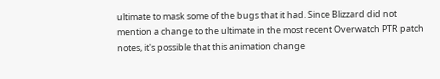ultimate to mask some of the bugs that it had. Since Blizzard did not mention a change to the ultimate in the most recent Overwatch PTR patch notes, it's possible that this animation change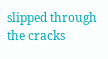slipped through the cracks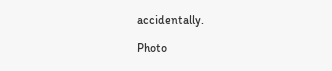accidentally.

Photo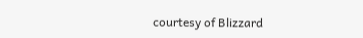courtesy of Blizzard